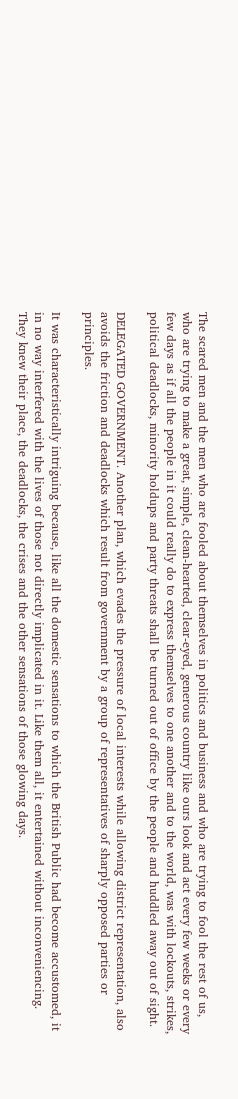The scared men and the men who are fooled about themselves in politics and business and who are trying to fool the rest of us, who are trying to make a great, simple, clean-hearted, clear-eyed, generous country like ours look and act every few weeks or every few days as if all the people in it could really do to express themselves to one another and to the world, was with lockouts, strikes, political deadlocks, minority holdups and party threats shall be turned out of office by the people and huddled away out of sight.

DELEGATED GOVERNMENT. Another plan, which evades the pressure of local interests while allowing district representation, also avoids the friction and deadlocks which result from government by a group of representatives of sharply opposed parties or principles.

It was characteristically intriguing because, like all the domestic sensations to which the British Public had become accustomed, it in no way interfered with the lives of those not directly implicated in it. Like them all, it entertained without inconveniencing. They knew their place, the deadlocks, the crises and the other sensations of those glowing days.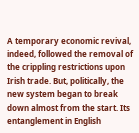A temporary economic revival, indeed, followed the removal of the crippling restrictions upon Irish trade. But, politically, the new system began to break down almost from the start. Its entanglement in English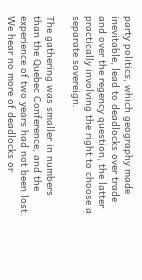party politics, which geography made inevitable, lead to deadlocks over trade and over the regency question, the latter practically involving the right to choose a separate sovereign.

The gathering was smaller in numbers than the Quebec Conference, and the experience of two years had not been lost. We hear no more of deadlocks or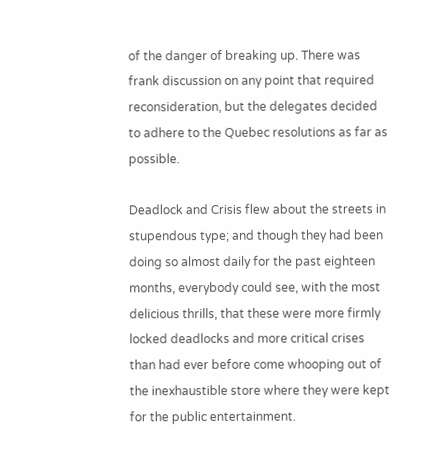of the danger of breaking up. There was frank discussion on any point that required reconsideration, but the delegates decided to adhere to the Quebec resolutions as far as possible.

Deadlock and Crisis flew about the streets in stupendous type; and though they had been doing so almost daily for the past eighteen months, everybody could see, with the most delicious thrills, that these were more firmly locked deadlocks and more critical crises than had ever before come whooping out of the inexhaustible store where they were kept for the public entertainment.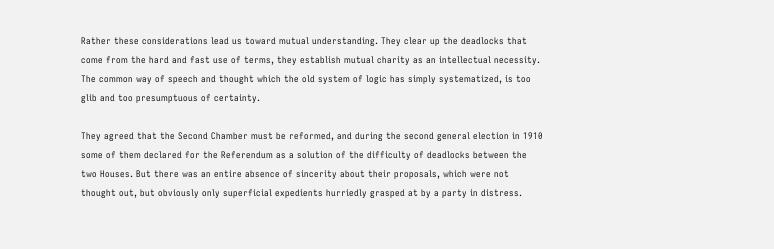Rather these considerations lead us toward mutual understanding. They clear up the deadlocks that come from the hard and fast use of terms, they establish mutual charity as an intellectual necessity. The common way of speech and thought which the old system of logic has simply systematized, is too glib and too presumptuous of certainty.

They agreed that the Second Chamber must be reformed, and during the second general election in 1910 some of them declared for the Referendum as a solution of the difficulty of deadlocks between the two Houses. But there was an entire absence of sincerity about their proposals, which were not thought out, but obviously only superficial expedients hurriedly grasped at by a party in distress.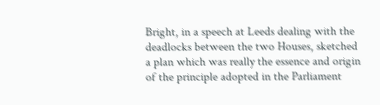Bright, in a speech at Leeds dealing with the deadlocks between the two Houses, sketched a plan which was really the essence and origin of the principle adopted in the Parliament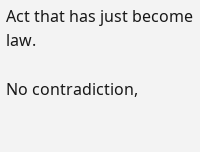Act that has just become law.

No contradiction,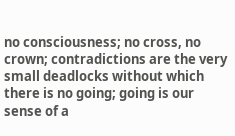no consciousness; no cross, no crown; contradictions are the very small deadlocks without which there is no going; going is our sense of a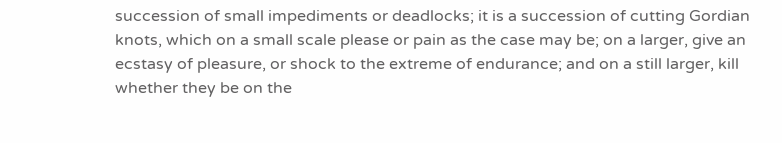succession of small impediments or deadlocks; it is a succession of cutting Gordian knots, which on a small scale please or pain as the case may be; on a larger, give an ecstasy of pleasure, or shock to the extreme of endurance; and on a still larger, kill whether they be on the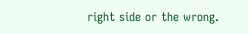right side or the wrong.